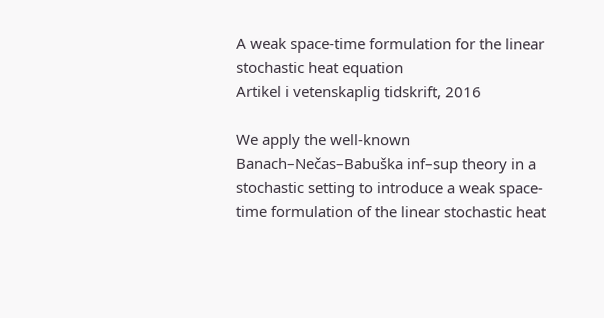A weak space-time formulation for the linear stochastic heat equation
Artikel i vetenskaplig tidskrift, 2016

We apply the well-known Banach–Nečas–Babuška inf–sup theory in a stochastic setting to introduce a weak space-time formulation of the linear stochastic heat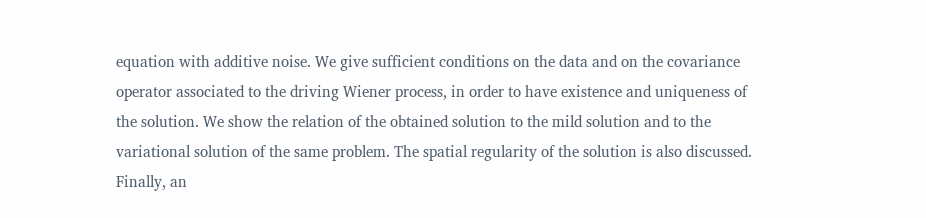equation with additive noise. We give sufficient conditions on the data and on the covariance operator associated to the driving Wiener process, in order to have existence and uniqueness of the solution. We show the relation of the obtained solution to the mild solution and to the variational solution of the same problem. The spatial regularity of the solution is also discussed. Finally, an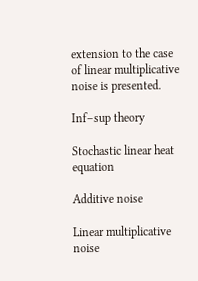extension to the case of linear multiplicative noise is presented.

Inf–sup theory

Stochastic linear heat equation

Additive noise

Linear multiplicative noise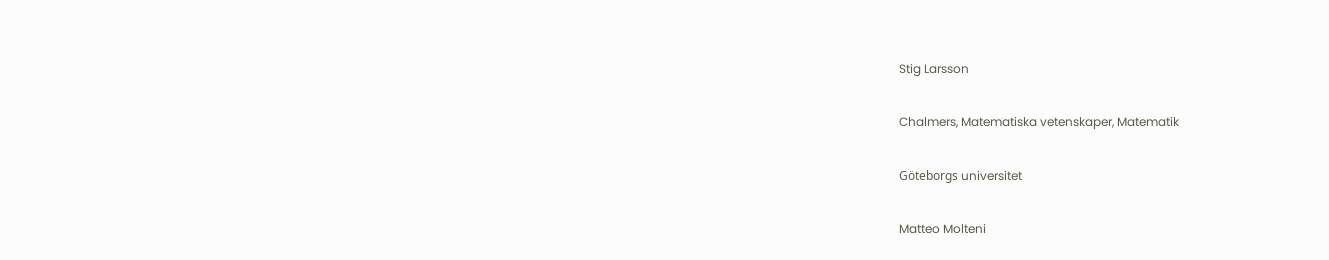Stig Larsson

Chalmers, Matematiska vetenskaper, Matematik

Göteborgs universitet

Matteo Molteni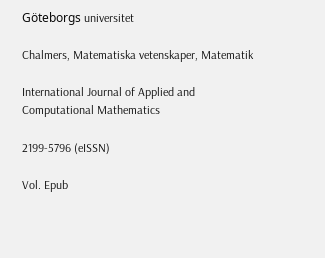Göteborgs universitet

Chalmers, Matematiska vetenskaper, Matematik

International Journal of Applied and Computational Mathematics

2199-5796 (eISSN)

Vol. Epub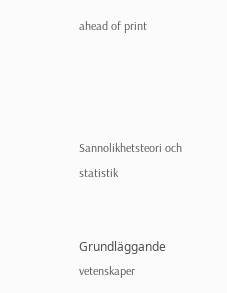ahead of print




Sannolikhetsteori och statistik


Grundläggande vetenskaper